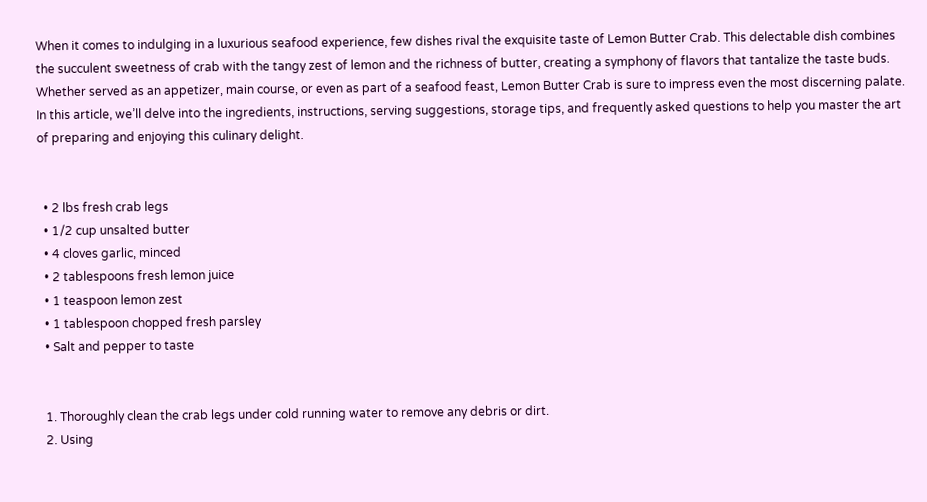When it comes to indulging in a luxurious seafood experience, few dishes rival the exquisite taste of Lemon Butter Crab. This delectable dish combines the succulent sweetness of crab with the tangy zest of lemon and the richness of butter, creating a symphony of flavors that tantalize the taste buds. Whether served as an appetizer, main course, or even as part of a seafood feast, Lemon Butter Crab is sure to impress even the most discerning palate. In this article, we’ll delve into the ingredients, instructions, serving suggestions, storage tips, and frequently asked questions to help you master the art of preparing and enjoying this culinary delight.


  • 2 lbs fresh crab legs
  • 1/2 cup unsalted butter
  • 4 cloves garlic, minced
  • 2 tablespoons fresh lemon juice
  • 1 teaspoon lemon zest
  • 1 tablespoon chopped fresh parsley
  • Salt and pepper to taste


  1. Thoroughly clean the crab legs under cold running water to remove any debris or dirt.
  2. Using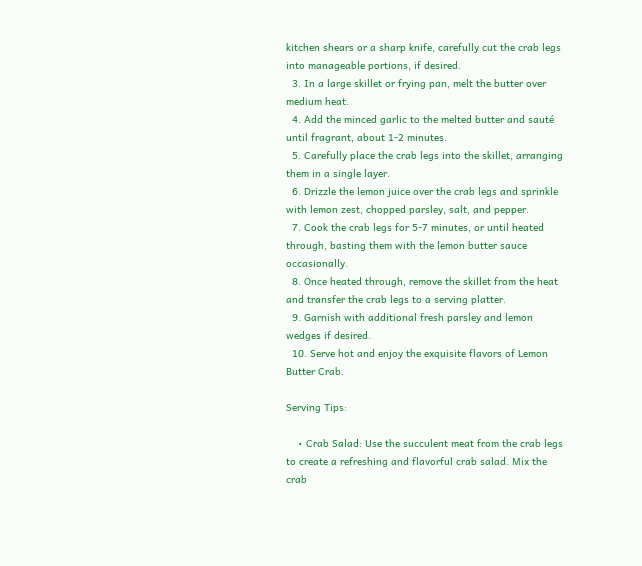kitchen shears or a sharp knife, carefully cut the crab legs into manageable portions, if desired.
  3. In a large skillet or frying pan, melt the butter over medium heat.
  4. Add the minced garlic to the melted butter and sauté until fragrant, about 1-2 minutes.
  5. Carefully place the crab legs into the skillet, arranging them in a single layer.
  6. Drizzle the lemon juice over the crab legs and sprinkle with lemon zest, chopped parsley, salt, and pepper.
  7. Cook the crab legs for 5-7 minutes, or until heated through, basting them with the lemon butter sauce occasionally.
  8. Once heated through, remove the skillet from the heat and transfer the crab legs to a serving platter.
  9. Garnish with additional fresh parsley and lemon wedges if desired.
  10. Serve hot and enjoy the exquisite flavors of Lemon Butter Crab.

Serving Tips:

    • Crab Salad: Use the succulent meat from the crab legs to create a refreshing and flavorful crab salad. Mix the crab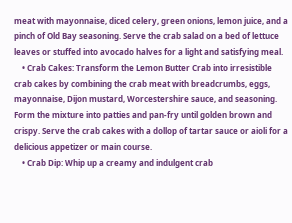meat with mayonnaise, diced celery, green onions, lemon juice, and a pinch of Old Bay seasoning. Serve the crab salad on a bed of lettuce leaves or stuffed into avocado halves for a light and satisfying meal.
    • Crab Cakes: Transform the Lemon Butter Crab into irresistible crab cakes by combining the crab meat with breadcrumbs, eggs, mayonnaise, Dijon mustard, Worcestershire sauce, and seasoning. Form the mixture into patties and pan-fry until golden brown and crispy. Serve the crab cakes with a dollop of tartar sauce or aioli for a delicious appetizer or main course.
    • Crab Dip: Whip up a creamy and indulgent crab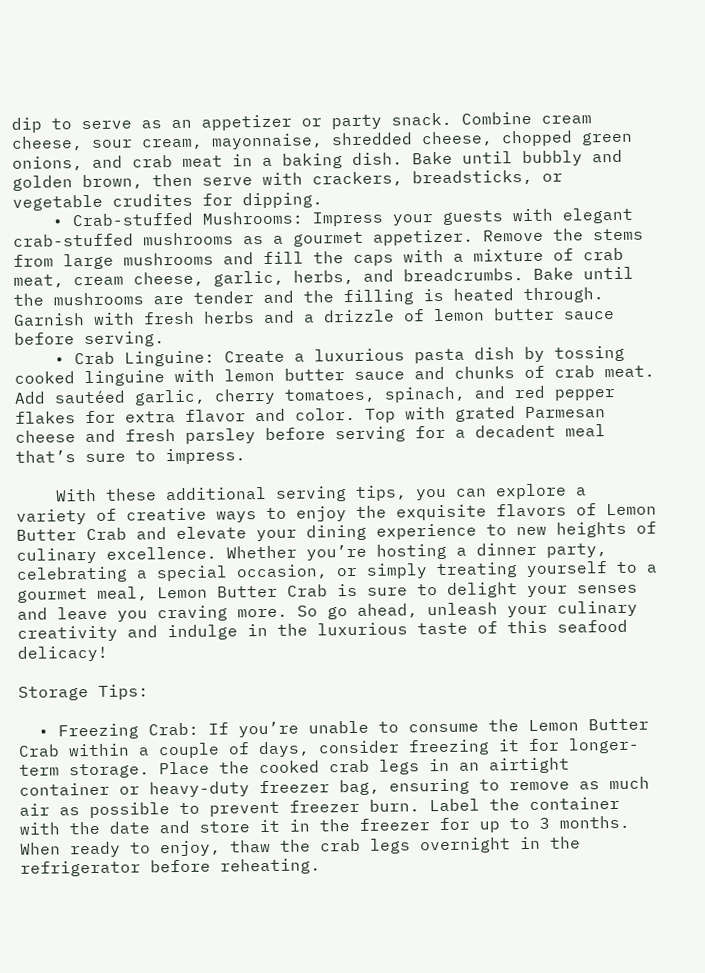dip to serve as an appetizer or party snack. Combine cream cheese, sour cream, mayonnaise, shredded cheese, chopped green onions, and crab meat in a baking dish. Bake until bubbly and golden brown, then serve with crackers, breadsticks, or vegetable crudites for dipping.
    • Crab-stuffed Mushrooms: Impress your guests with elegant crab-stuffed mushrooms as a gourmet appetizer. Remove the stems from large mushrooms and fill the caps with a mixture of crab meat, cream cheese, garlic, herbs, and breadcrumbs. Bake until the mushrooms are tender and the filling is heated through. Garnish with fresh herbs and a drizzle of lemon butter sauce before serving.
    • Crab Linguine: Create a luxurious pasta dish by tossing cooked linguine with lemon butter sauce and chunks of crab meat. Add sautéed garlic, cherry tomatoes, spinach, and red pepper flakes for extra flavor and color. Top with grated Parmesan cheese and fresh parsley before serving for a decadent meal that’s sure to impress.

    With these additional serving tips, you can explore a variety of creative ways to enjoy the exquisite flavors of Lemon Butter Crab and elevate your dining experience to new heights of culinary excellence. Whether you’re hosting a dinner party, celebrating a special occasion, or simply treating yourself to a gourmet meal, Lemon Butter Crab is sure to delight your senses and leave you craving more. So go ahead, unleash your culinary creativity and indulge in the luxurious taste of this seafood delicacy!

Storage Tips:

  • Freezing Crab: If you’re unable to consume the Lemon Butter Crab within a couple of days, consider freezing it for longer-term storage. Place the cooked crab legs in an airtight container or heavy-duty freezer bag, ensuring to remove as much air as possible to prevent freezer burn. Label the container with the date and store it in the freezer for up to 3 months. When ready to enjoy, thaw the crab legs overnight in the refrigerator before reheating.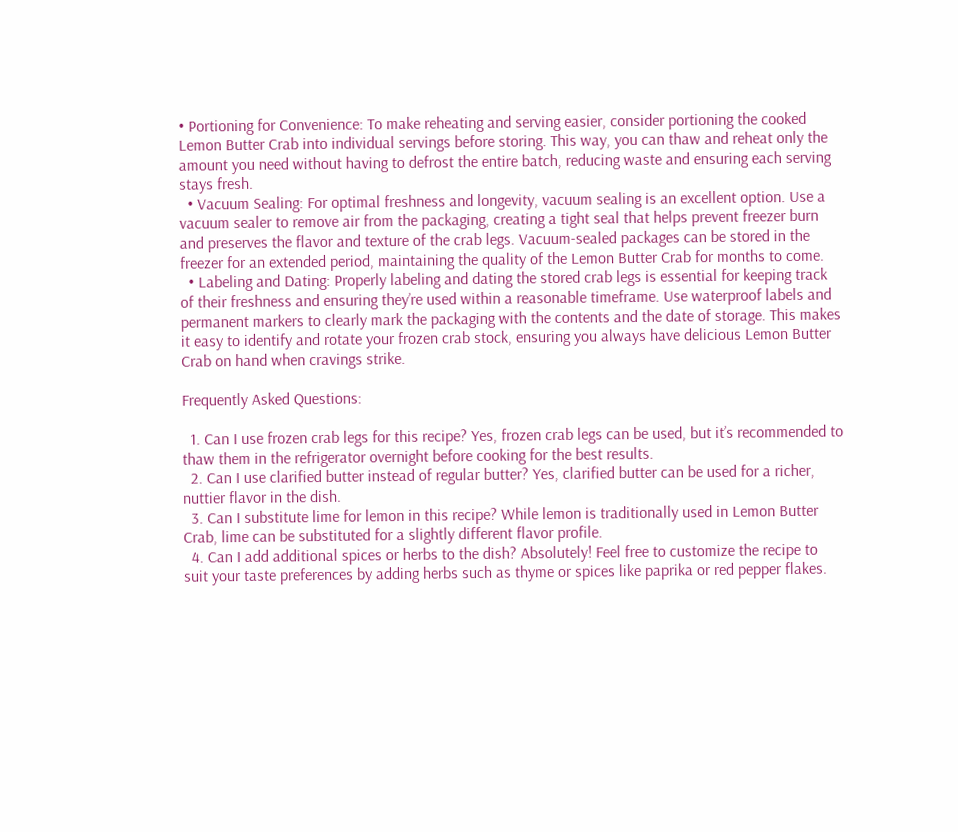• Portioning for Convenience: To make reheating and serving easier, consider portioning the cooked Lemon Butter Crab into individual servings before storing. This way, you can thaw and reheat only the amount you need without having to defrost the entire batch, reducing waste and ensuring each serving stays fresh.
  • Vacuum Sealing: For optimal freshness and longevity, vacuum sealing is an excellent option. Use a vacuum sealer to remove air from the packaging, creating a tight seal that helps prevent freezer burn and preserves the flavor and texture of the crab legs. Vacuum-sealed packages can be stored in the freezer for an extended period, maintaining the quality of the Lemon Butter Crab for months to come.
  • Labeling and Dating: Properly labeling and dating the stored crab legs is essential for keeping track of their freshness and ensuring they’re used within a reasonable timeframe. Use waterproof labels and permanent markers to clearly mark the packaging with the contents and the date of storage. This makes it easy to identify and rotate your frozen crab stock, ensuring you always have delicious Lemon Butter Crab on hand when cravings strike.

Frequently Asked Questions:

  1. Can I use frozen crab legs for this recipe? Yes, frozen crab legs can be used, but it’s recommended to thaw them in the refrigerator overnight before cooking for the best results.
  2. Can I use clarified butter instead of regular butter? Yes, clarified butter can be used for a richer, nuttier flavor in the dish.
  3. Can I substitute lime for lemon in this recipe? While lemon is traditionally used in Lemon Butter Crab, lime can be substituted for a slightly different flavor profile.
  4. Can I add additional spices or herbs to the dish? Absolutely! Feel free to customize the recipe to suit your taste preferences by adding herbs such as thyme or spices like paprika or red pepper flakes.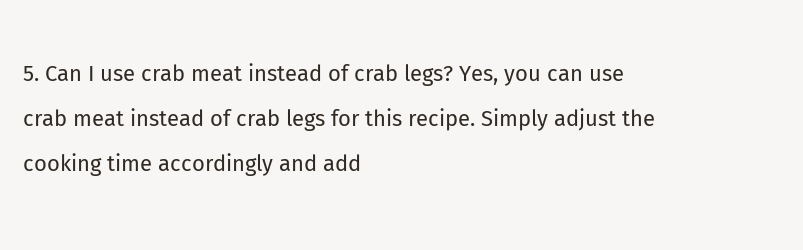5. Can I use crab meat instead of crab legs? Yes, you can use crab meat instead of crab legs for this recipe. Simply adjust the cooking time accordingly and add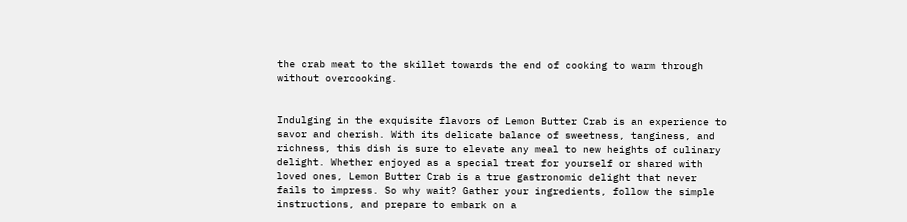the crab meat to the skillet towards the end of cooking to warm through without overcooking.


Indulging in the exquisite flavors of Lemon Butter Crab is an experience to savor and cherish. With its delicate balance of sweetness, tanginess, and richness, this dish is sure to elevate any meal to new heights of culinary delight. Whether enjoyed as a special treat for yourself or shared with loved ones, Lemon Butter Crab is a true gastronomic delight that never fails to impress. So why wait? Gather your ingredients, follow the simple instructions, and prepare to embark on a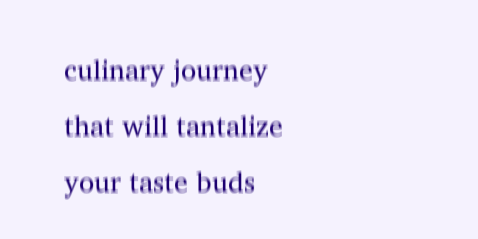culinary journey that will tantalize your taste buds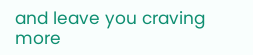and leave you craving more